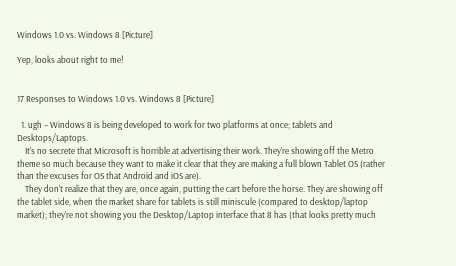Windows 1.0 vs. Windows 8 [Picture]

Yep, looks about right to me!


17 Responses to Windows 1.0 vs. Windows 8 [Picture]

  1. ugh – Windows 8 is being developed to work for two platforms at once; tablets and Desktops/Laptops.
    It's no secrete that Microsoft is horrible at advertising their work. They're showing off the Metro theme so much because they want to make it clear that they are making a full blown Tablet OS (rather than the excuses for OS that Android and iOS are).
    They don't realize that they are, once again, putting the cart before the horse. They are showing off the tablet side, when the market share for tablets is still miniscule (compared to desktop/laptop market); they're not showing you the Desktop/Laptop interface that 8 has (that looks pretty much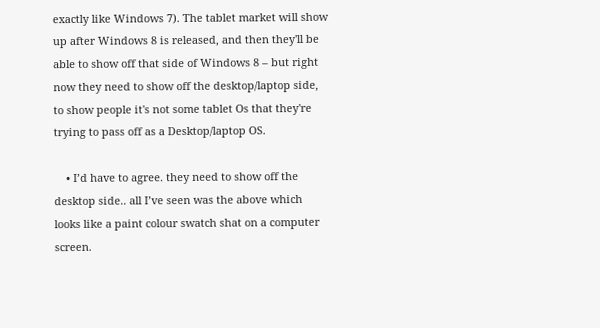exactly like Windows 7). The tablet market will show up after Windows 8 is released, and then they'll be able to show off that side of Windows 8 – but right now they need to show off the desktop/laptop side, to show people it's not some tablet Os that they're trying to pass off as a Desktop/laptop OS.

    • I’d have to agree. they need to show off the desktop side.. all I’ve seen was the above which looks like a paint colour swatch shat on a computer screen.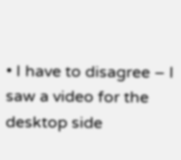• I have to disagree – I saw a video for the desktop side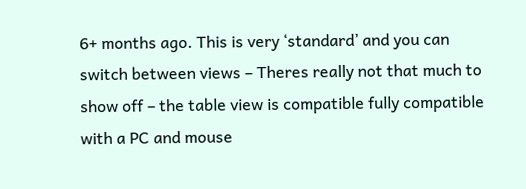6+ months ago. This is very ‘standard’ and you can switch between views – Theres really not that much to show off – the table view is compatible fully compatible with a PC and mouse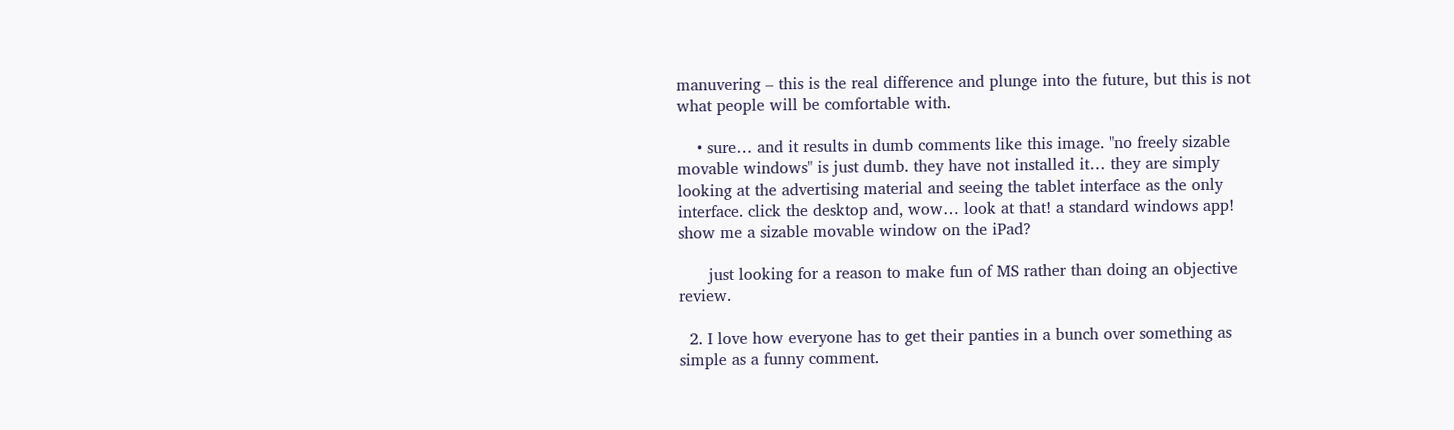manuvering – this is the real difference and plunge into the future, but this is not what people will be comfortable with.

    • sure… and it results in dumb comments like this image. "no freely sizable movable windows" is just dumb. they have not installed it… they are simply looking at the advertising material and seeing the tablet interface as the only interface. click the desktop and, wow… look at that! a standard windows app! show me a sizable movable window on the iPad?

      just looking for a reason to make fun of MS rather than doing an objective review.

  2. I love how everyone has to get their panties in a bunch over something as simple as a funny comment.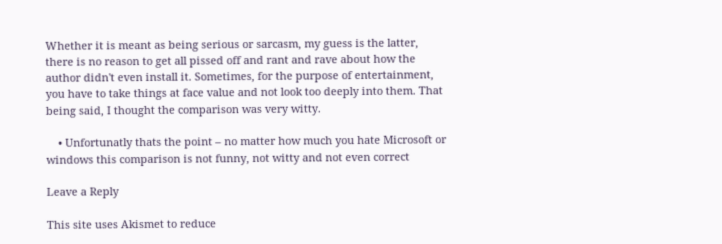Whether it is meant as being serious or sarcasm, my guess is the latter, there is no reason to get all pissed off and rant and rave about how the author didn't even install it. Sometimes, for the purpose of entertainment, you have to take things at face value and not look too deeply into them. That being said, I thought the comparison was very witty.

    • Unfortunatly thats the point – no matter how much you hate Microsoft or windows this comparison is not funny, not witty and not even correct

Leave a Reply

This site uses Akismet to reduce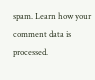spam. Learn how your comment data is processed.